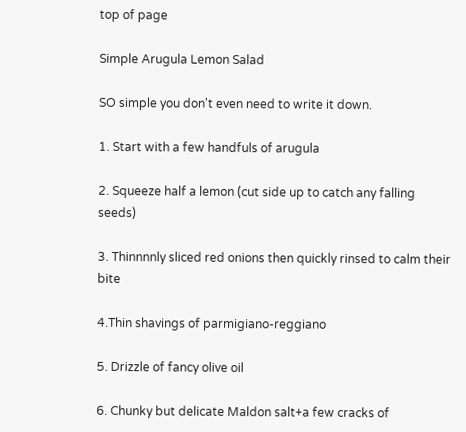top of page

Simple Arugula Lemon Salad

SO simple you don't even need to write it down.

1. Start with a few handfuls of arugula

2. Squeeze half a lemon (cut side up to catch any falling seeds)

3. Thinnnnly sliced red onions then quickly rinsed to calm their bite

4.Thin shavings of parmigiano-reggiano

5. Drizzle of fancy olive oil

6. Chunky but delicate Maldon salt+a few cracks of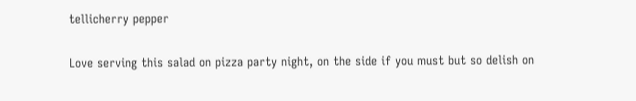tellicherry pepper

Love serving this salad on pizza party night, on the side if you must but so delish on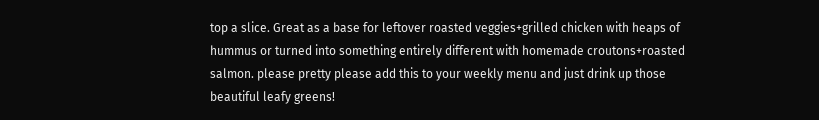top a slice. Great as a base for leftover roasted veggies+grilled chicken with heaps of hummus or turned into something entirely different with homemade croutons+roasted salmon. please pretty please add this to your weekly menu and just drink up those beautiful leafy greens!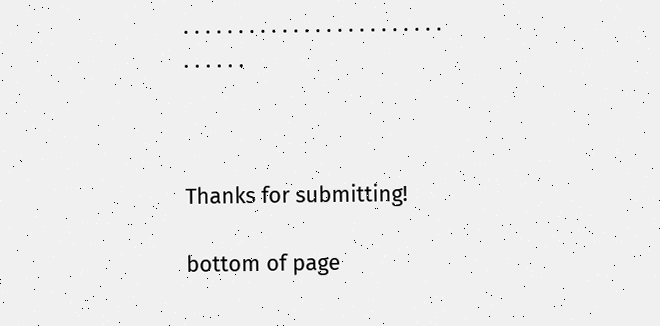. . . . . . . . . . . . . . . . . . . . . . . . . . . . . .



Thanks for submitting!

bottom of page